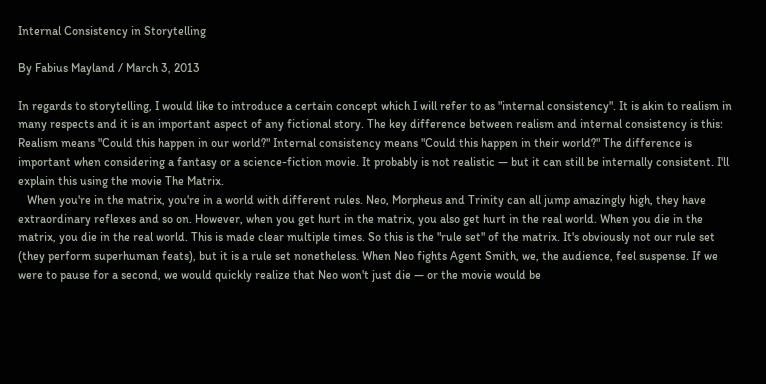Internal Consistency in Storytelling

By Fabius Mayland / March 3, 2013

In regards to storytelling, I would like to introduce a certain concept which I will refer to as "internal consistency". It is akin to realism in many respects and it is an important aspect of any fictional story. The key difference between realism and internal consistency is this: Realism means "Could this happen in our world?" Internal consistency means "Could this happen in their world?" The difference is important when considering a fantasy or a science-fiction movie. It probably is not realistic — but it can still be internally consistent. I'll explain this using the movie The Matrix.
   When you're in the matrix, you're in a world with different rules. Neo, Morpheus and Trinity can all jump amazingly high, they have extraordinary reflexes and so on. However, when you get hurt in the matrix, you also get hurt in the real world. When you die in the matrix, you die in the real world. This is made clear multiple times. So this is the "rule set" of the matrix. It's obviously not our rule set (they perform superhuman feats), but it is a rule set nonetheless. When Neo fights Agent Smith, we, the audience, feel suspense. If we were to pause for a second, we would quickly realize that Neo won't just die — or the movie would be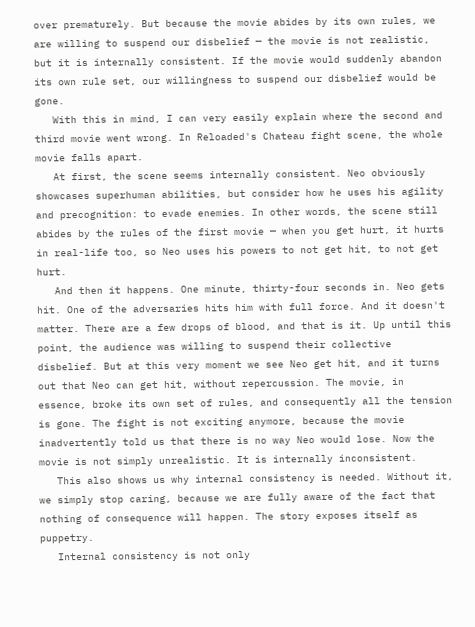over prematurely. But because the movie abides by its own rules, we are willing to suspend our disbelief — the movie is not realistic, but it is internally consistent. If the movie would suddenly abandon its own rule set, our willingness to suspend our disbelief would be gone.
   With this in mind, I can very easily explain where the second and third movie went wrong. In Reloaded's Chateau fight scene, the whole movie falls apart.
   At first, the scene seems internally consistent. Neo obviously showcases superhuman abilities, but consider how he uses his agility and precognition: to evade enemies. In other words, the scene still abides by the rules of the first movie — when you get hurt, it hurts in real-life too, so Neo uses his powers to not get hit, to not get hurt.
   And then it happens. One minute, thirty-four seconds in. Neo gets hit. One of the adversaries hits him with full force. And it doesn't matter. There are a few drops of blood, and that is it. Up until this point, the audience was willing to suspend their collective disbelief. But at this very moment we see Neo get hit, and it turns out that Neo can get hit, without repercussion. The movie, in essence, broke its own set of rules, and consequently all the tension is gone. The fight is not exciting anymore, because the movie inadvertently told us that there is no way Neo would lose. Now the movie is not simply unrealistic. It is internally inconsistent.
   This also shows us why internal consistency is needed. Without it, we simply stop caring, because we are fully aware of the fact that nothing of consequence will happen. The story exposes itself as puppetry.
   Internal consistency is not only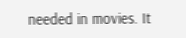needed in movies. It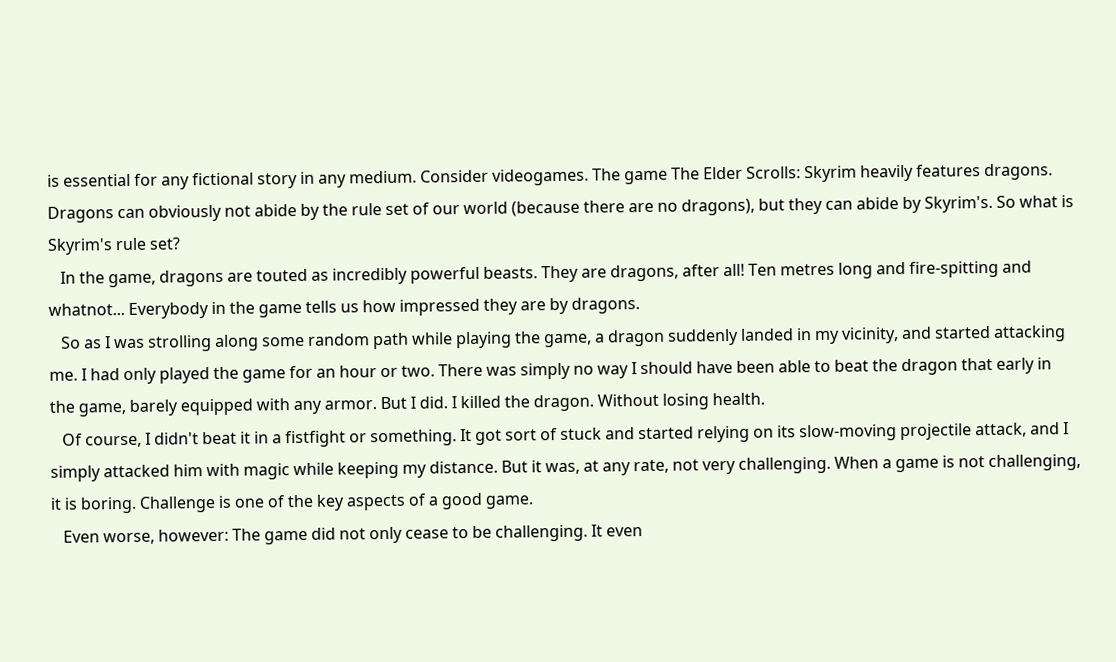is essential for any fictional story in any medium. Consider videogames. The game The Elder Scrolls: Skyrim heavily features dragons. Dragons can obviously not abide by the rule set of our world (because there are no dragons), but they can abide by Skyrim's. So what is Skyrim's rule set?
   In the game, dragons are touted as incredibly powerful beasts. They are dragons, after all! Ten metres long and fire-spitting and whatnot... Everybody in the game tells us how impressed they are by dragons.
   So as I was strolling along some random path while playing the game, a dragon suddenly landed in my vicinity, and started attacking me. I had only played the game for an hour or two. There was simply no way I should have been able to beat the dragon that early in the game, barely equipped with any armor. But I did. I killed the dragon. Without losing health.
   Of course, I didn't beat it in a fistfight or something. It got sort of stuck and started relying on its slow-moving projectile attack, and I simply attacked him with magic while keeping my distance. But it was, at any rate, not very challenging. When a game is not challenging, it is boring. Challenge is one of the key aspects of a good game.
   Even worse, however: The game did not only cease to be challenging. It even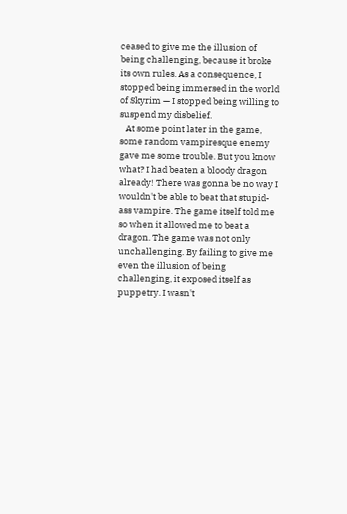ceased to give me the illusion of being challenging, because it broke its own rules. As a consequence, I stopped being immersed in the world of Skyrim — I stopped being willing to suspend my disbelief.
   At some point later in the game, some random vampiresque enemy gave me some trouble. But you know what? I had beaten a bloody dragon already! There was gonna be no way I wouldn't be able to beat that stupid-ass vampire. The game itself told me so when it allowed me to beat a dragon. The game was not only unchallenging. By failing to give me even the illusion of being challenging, it exposed itself as puppetry. I wasn't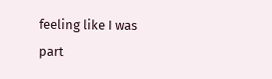feeling like I was part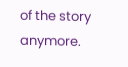of the story anymore.